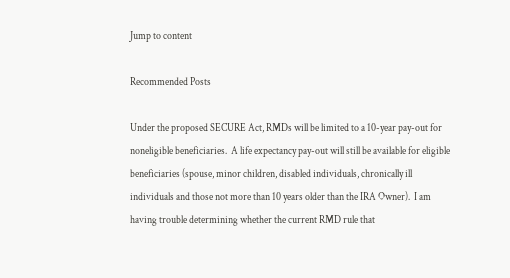Jump to content

Recommended Posts

Under the proposed SECURE Act, RMDs will be limited to a 10-year pay-out for noneligible beneficiaries.  A life expectancy pay-out will still be available for eligible beneficiaries (spouse, minor children, disabled individuals, chronically ill individuals and those not more than 10 years older than the IRA Owner).  I am having trouble determining whether the current RMD rule that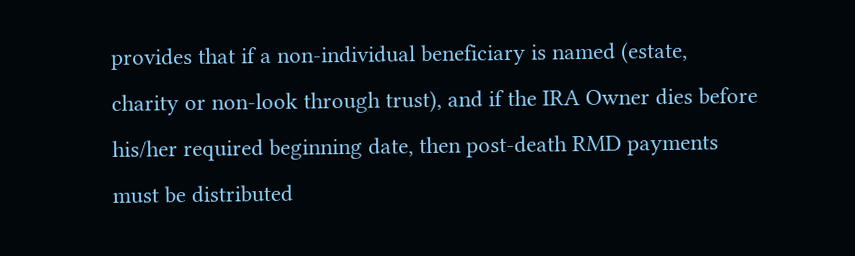provides that if a non-individual beneficiary is named (estate, charity or non-look through trust), and if the IRA Owner dies before his/her required beginning date, then post-death RMD payments must be distributed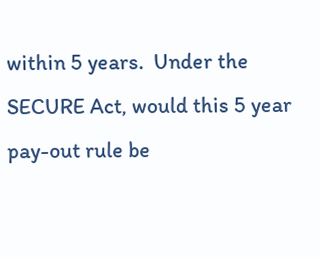within 5 years.  Under the SECURE Act, would this 5 year pay-out rule be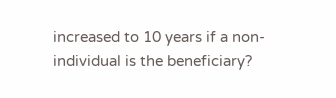increased to 10 years if a non-individual is the beneficiary?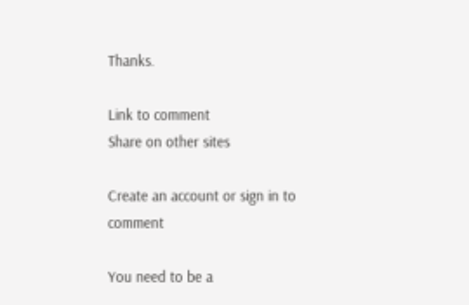Thanks.

Link to comment
Share on other sites

Create an account or sign in to comment

You need to be a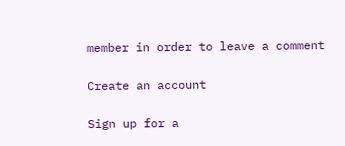member in order to leave a comment

Create an account

Sign up for a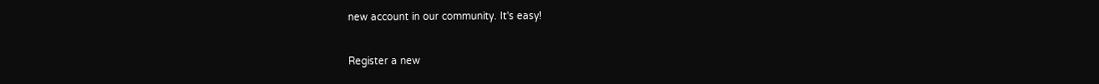new account in our community. It's easy!

Register a new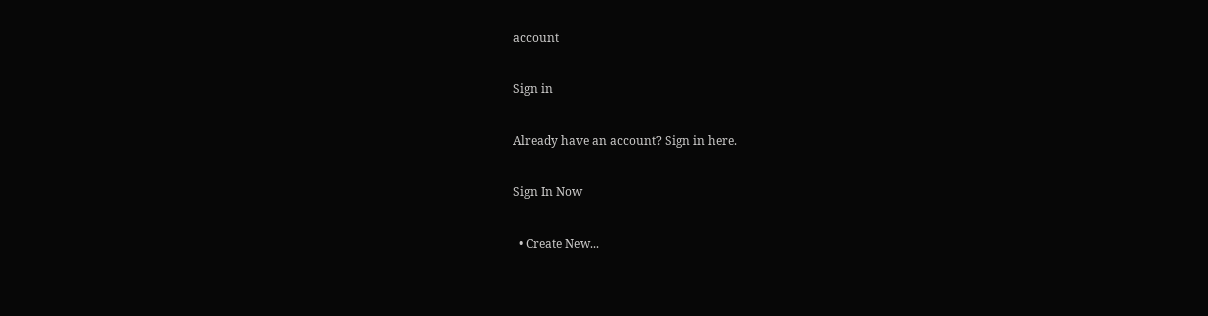account

Sign in

Already have an account? Sign in here.

Sign In Now

  • Create New...